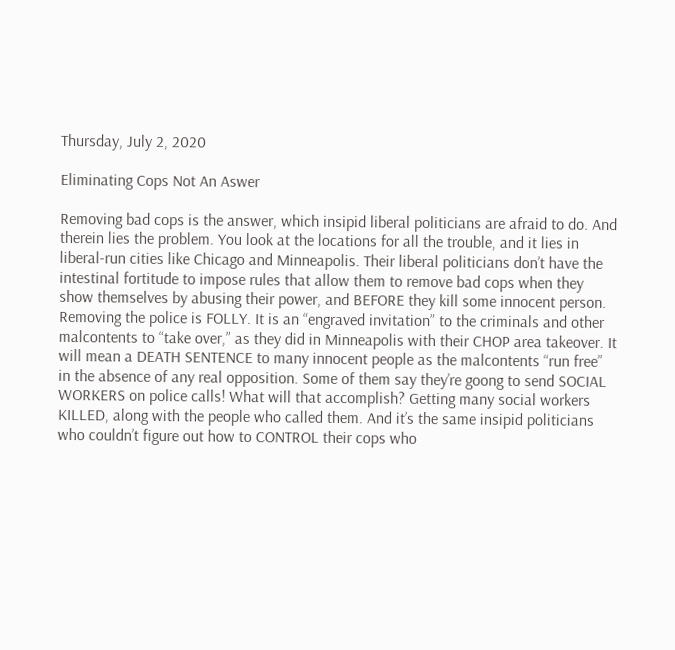Thursday, July 2, 2020

Eliminating Cops Not An Aswer

Removing bad cops is the answer, which insipid liberal politicians are afraid to do. And therein lies the problem. You look at the locations for all the trouble, and it lies in liberal-run cities like Chicago and Minneapolis. Their liberal politicians don’t have the intestinal fortitude to impose rules that allow them to remove bad cops when they show themselves by abusing their power, and BEFORE they kill some innocent person. Removing the police is FOLLY. It is an “engraved invitation” to the criminals and other malcontents to “take over,” as they did in Minneapolis with their CHOP area takeover. It will mean a DEATH SENTENCE to many innocent people as the malcontents “run free” in the absence of any real opposition. Some of them say they’re goong to send SOCIAL WORKERS on police calls! What will that accomplish? Getting many social workers KILLED, along with the people who called them. And it’s the same insipid politicians who couldn’t figure out how to CONTROL their cops who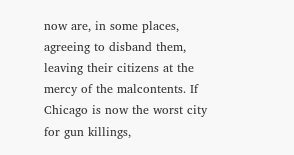now are, in some places, agreeing to disband them, leaving their citizens at the mercy of the malcontents. If Chicago is now the worst city for gun killings,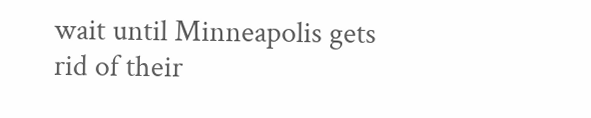wait until Minneapolis gets rid of their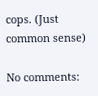cops. (Just common sense)

No comments: